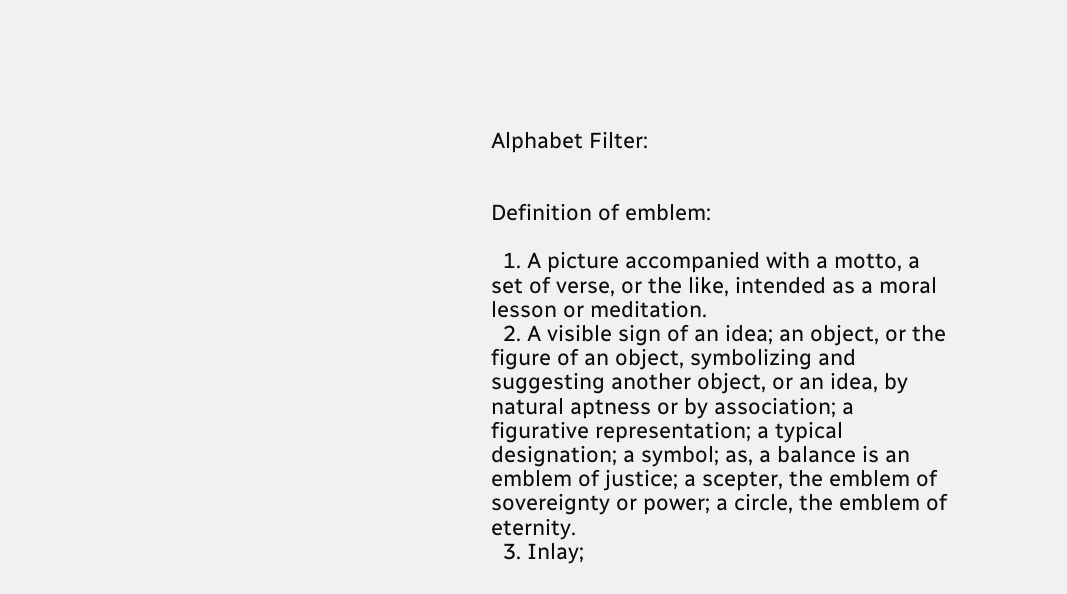Alphabet Filter:


Definition of emblem:

  1. A picture accompanied with a motto, a set of verse, or the like, intended as a moral lesson or meditation.
  2. A visible sign of an idea; an object, or the figure of an object, symbolizing and suggesting another object, or an idea, by natural aptness or by association; a figurative representation; a typical designation; a symbol; as, a balance is an emblem of justice; a scepter, the emblem of sovereignty or power; a circle, the emblem of eternity.
  3. Inlay;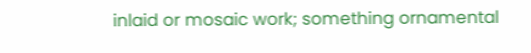inlaid or mosaic work; something ornamental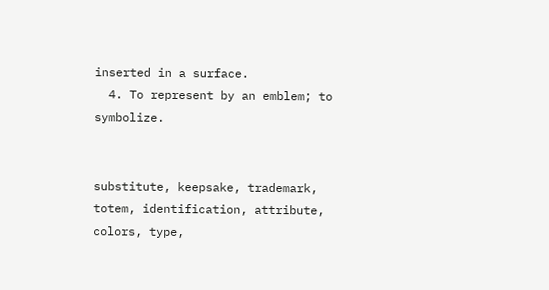inserted in a surface.
  4. To represent by an emblem; to symbolize.


substitute, keepsake, trademark, totem, identification, attribute, colors, type,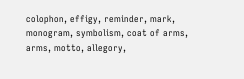colophon, effigy, reminder, mark, monogram, symbolism, coat of arms, arms, motto, allegory,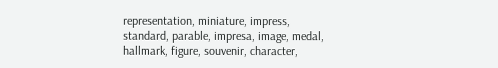representation, miniature, impress, standard, parable, impresa, image, medal, hallmark, figure, souvenir, character,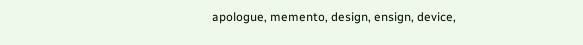apologue, memento, design, ensign, device,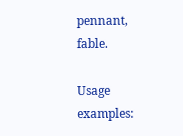pennant, fable.

Usage examples: